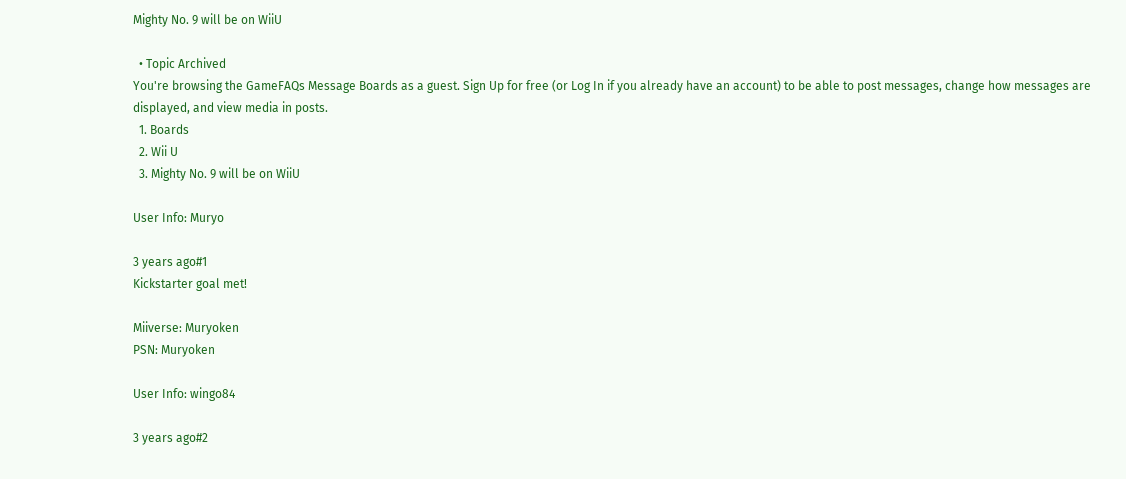Mighty No. 9 will be on WiiU

  • Topic Archived
You're browsing the GameFAQs Message Boards as a guest. Sign Up for free (or Log In if you already have an account) to be able to post messages, change how messages are displayed, and view media in posts.
  1. Boards
  2. Wii U
  3. Mighty No. 9 will be on WiiU

User Info: Muryo

3 years ago#1
Kickstarter goal met!

Miiverse: Muryoken
PSN: Muryoken

User Info: wingo84

3 years ago#2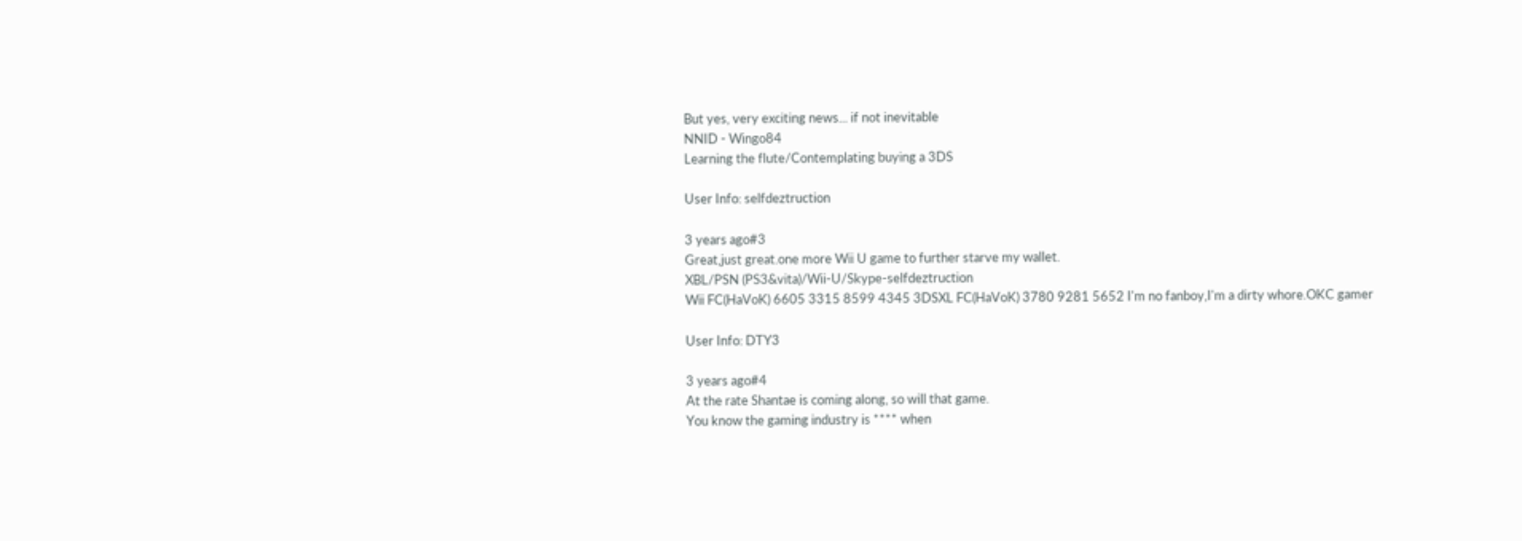But yes, very exciting news... if not inevitable
NNID - Wingo84
Learning the flute/Contemplating buying a 3DS

User Info: selfdeztruction

3 years ago#3
Great,just great.one more Wii U game to further starve my wallet.
XBL/PSN (PS3&vita)/Wii-U/Skype-selfdeztruction
Wii FC(HaVoK) 6605 3315 8599 4345 3DSXL FC(HaVoK) 3780 9281 5652 I'm no fanboy,I'm a dirty whore.OKC gamer

User Info: DTY3

3 years ago#4
At the rate Shantae is coming along, so will that game.
You know the gaming industry is **** when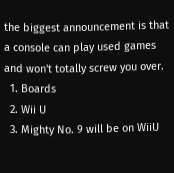the biggest announcement is that a console can play used games and won't totally screw you over.
  1. Boards
  2. Wii U
  3. Mighty No. 9 will be on WiiU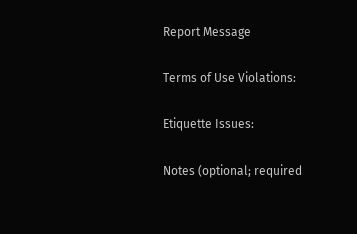Report Message

Terms of Use Violations:

Etiquette Issues:

Notes (optional; required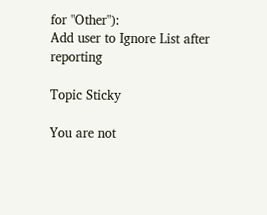for "Other"):
Add user to Ignore List after reporting

Topic Sticky

You are not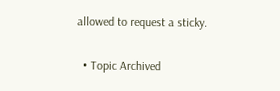allowed to request a sticky.

  • Topic Archived